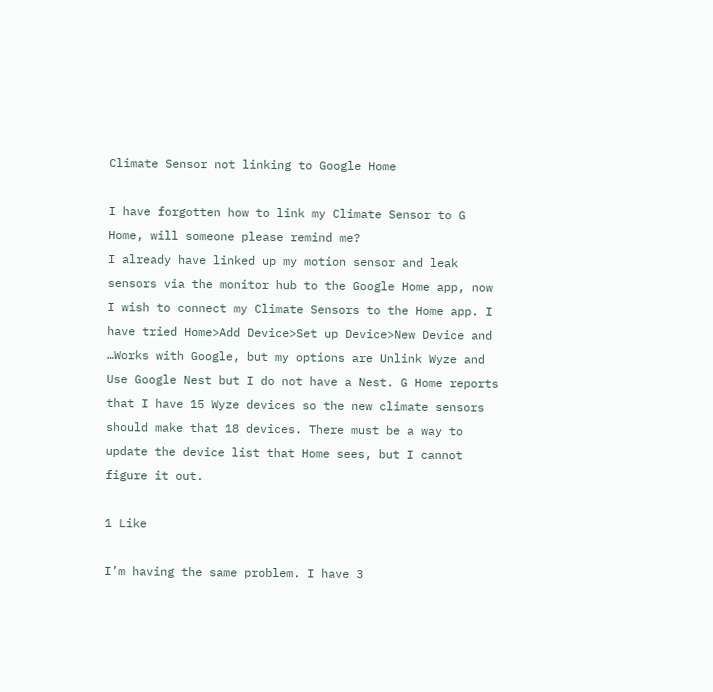Climate Sensor not linking to Google Home

I have forgotten how to link my Climate Sensor to G Home, will someone please remind me?
I already have linked up my motion sensor and leak sensors via the monitor hub to the Google Home app, now I wish to connect my Climate Sensors to the Home app. I have tried Home>Add Device>Set up Device>New Device and …Works with Google, but my options are Unlink Wyze and Use Google Nest but I do not have a Nest. G Home reports that I have 15 Wyze devices so the new climate sensors should make that 18 devices. There must be a way to update the device list that Home sees, but I cannot figure it out.

1 Like

I’m having the same problem. I have 3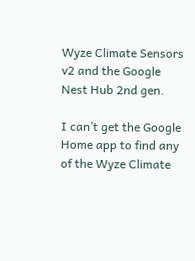Wyze Climate Sensors v2 and the Google Nest Hub 2nd gen.

I can’t get the Google Home app to find any of the Wyze Climate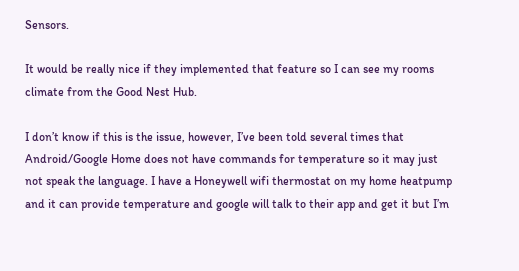Sensors.

It would be really nice if they implemented that feature so I can see my rooms climate from the Good Nest Hub.

I don’t know if this is the issue, however, I’ve been told several times that Android/Google Home does not have commands for temperature so it may just not speak the language. I have a Honeywell wifi thermostat on my home heatpump and it can provide temperature and google will talk to their app and get it but I’m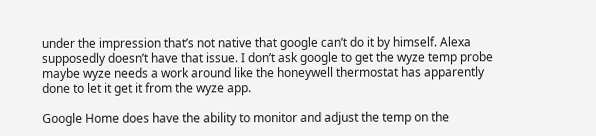under the impression that’s not native that google can’t do it by himself. Alexa supposedly doesn’t have that issue. I don’t ask google to get the wyze temp probe maybe wyze needs a work around like the honeywell thermostat has apparently done to let it get it from the wyze app.

Google Home does have the ability to monitor and adjust the temp on the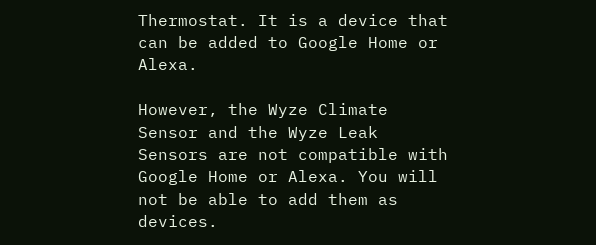Thermostat. It is a device that can be added to Google Home or Alexa.

However, the Wyze Climate Sensor and the Wyze Leak Sensors are not compatible with Google Home or Alexa. You will not be able to add them as devices.